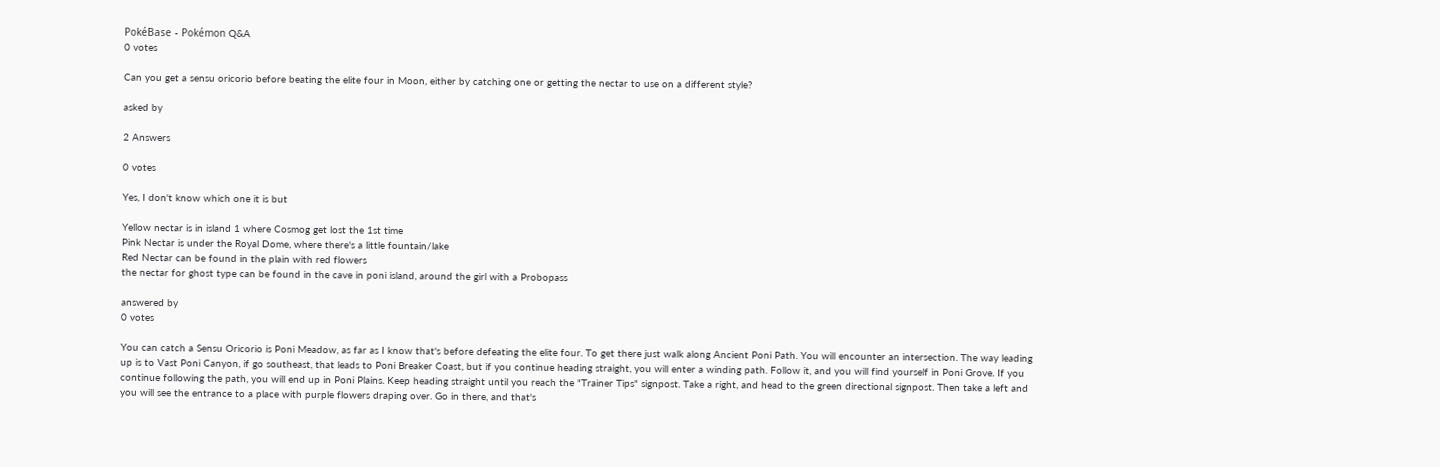PokéBase - Pokémon Q&A
0 votes

Can you get a sensu oricorio before beating the elite four in Moon, either by catching one or getting the nectar to use on a different style?

asked by

2 Answers

0 votes

Yes, I don't know which one it is but

Yellow nectar is in island 1 where Cosmog get lost the 1st time
Pink Nectar is under the Royal Dome, where there's a little fountain/lake
Red Nectar can be found in the plain with red flowers
the nectar for ghost type can be found in the cave in poni island, around the girl with a Probopass

answered by
0 votes

You can catch a Sensu Oricorio is Poni Meadow, as far as I know that's before defeating the elite four. To get there just walk along Ancient Poni Path. You will encounter an intersection. The way leading up is to Vast Poni Canyon, if go southeast, that leads to Poni Breaker Coast, but if you continue heading straight, you will enter a winding path. Follow it, and you will find yourself in Poni Grove. If you continue following the path, you will end up in Poni Plains. Keep heading straight until you reach the "Trainer Tips" signpost. Take a right, and head to the green directional signpost. Then take a left and you will see the entrance to a place with purple flowers draping over. Go in there, and that's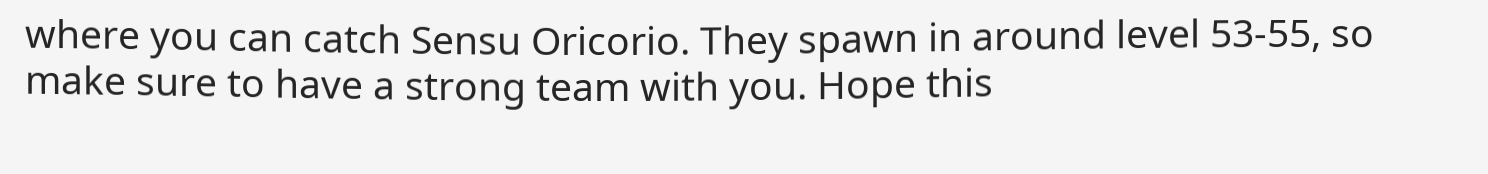where you can catch Sensu Oricorio. They spawn in around level 53-55, so make sure to have a strong team with you. Hope this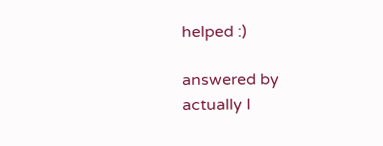helped :)

answered by
actually I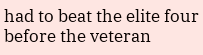had to beat the elite four before the veteran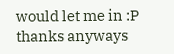would let me in :P thanks anyways